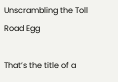Unscrambling the Toll Road Egg

That’s the title of a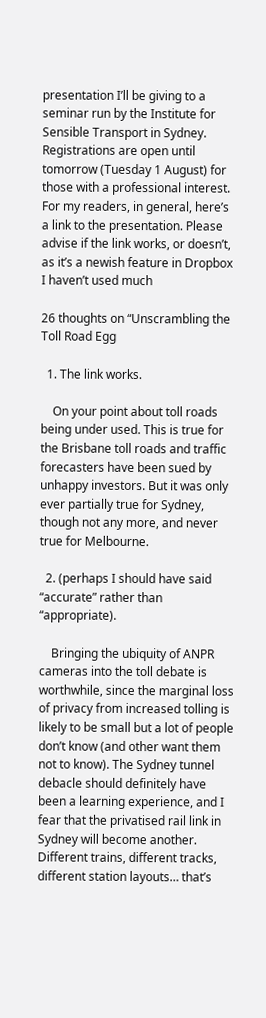presentation I’ll be giving to a seminar run by the Institute for Sensible Transport in Sydney. Registrations are open until tomorrow (Tuesday 1 August) for those with a professional interest. For my readers, in general, here’s a link to the presentation. Please advise if the link works, or doesn’t, as it’s a newish feature in Dropbox I haven’t used much

26 thoughts on “Unscrambling the Toll Road Egg

  1. The link works.

    On your point about toll roads being under used. This is true for the Brisbane toll roads and traffic forecasters have been sued by unhappy investors. But it was only ever partially true for Sydney, though not any more, and never true for Melbourne.

  2. (perhaps I should have said “accurate” rather than “appropriate).

    Bringing the ubiquity of ANPR cameras into the toll debate is worthwhile, since the marginal loss of privacy from increased tolling is likely to be small but a lot of people don’t know (and other want them not to know). The Sydney tunnel debacle should definitely have been a learning experience, and I fear that the privatised rail link in Sydney will become another. Different trains, different tracks, different station layouts… that’s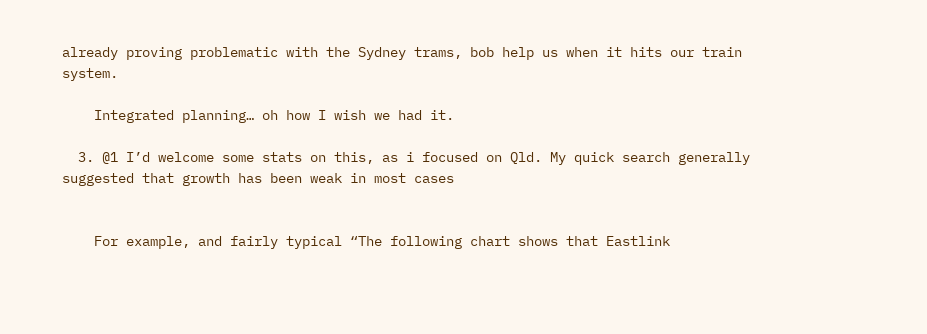already proving problematic with the Sydney trams, bob help us when it hits our train system.

    Integrated planning… oh how I wish we had it.

  3. @1 I’d welcome some stats on this, as i focused on Qld. My quick search generally suggested that growth has been weak in most cases


    For example, and fairly typical “The following chart shows that Eastlink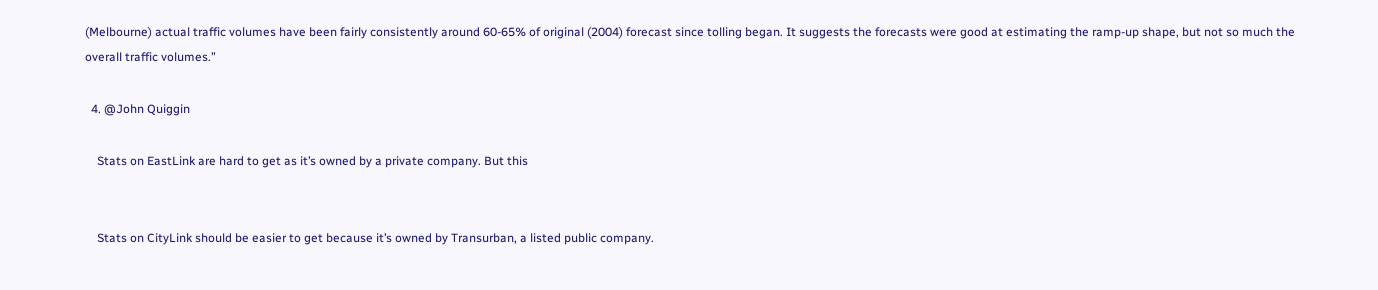(Melbourne) actual traffic volumes have been fairly consistently around 60-65% of original (2004) forecast since tolling began. It suggests the forecasts were good at estimating the ramp-up shape, but not so much the overall traffic volumes.”

  4. @John Quiggin

    Stats on EastLink are hard to get as it’s owned by a private company. But this


    Stats on CityLink should be easier to get because it’s owned by Transurban, a listed public company.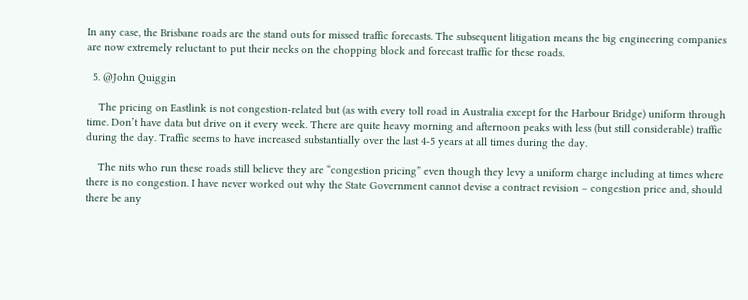In any case, the Brisbane roads are the stand outs for missed traffic forecasts. The subsequent litigation means the big engineering companies are now extremely reluctant to put their necks on the chopping block and forecast traffic for these roads.

  5. @John Quiggin

    The pricing on Eastlink is not congestion-related but (as with every toll road in Australia except for the Harbour Bridge) uniform through time. Don’t have data but drive on it every week. There are quite heavy morning and afternoon peaks with less (but still considerable) traffic during the day. Traffic seems to have increased substantially over the last 4-5 years at all times during the day.

    The nits who run these roads still believe they are “congestion pricing” even though they levy a uniform charge including at times where there is no congestion. I have never worked out why the State Government cannot devise a contract revision – congestion price and, should there be any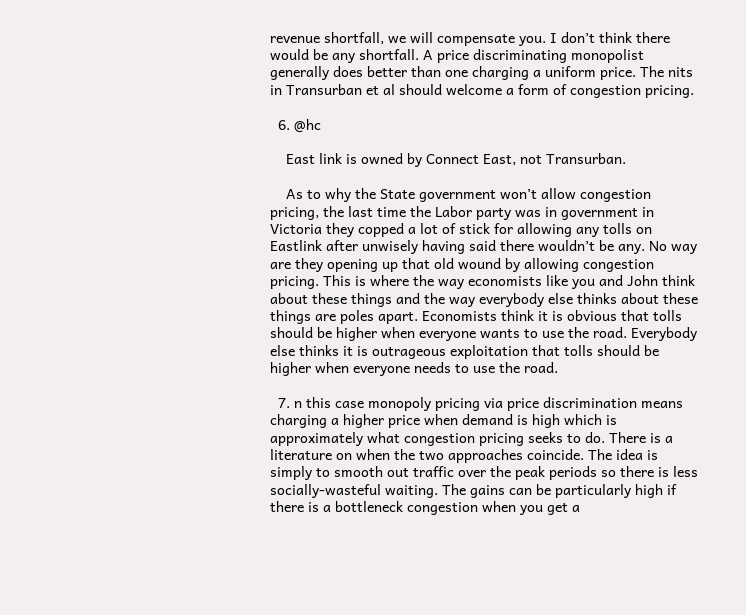revenue shortfall, we will compensate you. I don’t think there would be any shortfall. A price discriminating monopolist generally does better than one charging a uniform price. The nits in Transurban et al should welcome a form of congestion pricing.

  6. @hc

    East link is owned by Connect East, not Transurban.

    As to why the State government won’t allow congestion pricing, the last time the Labor party was in government in Victoria they copped a lot of stick for allowing any tolls on Eastlink after unwisely having said there wouldn’t be any. No way are they opening up that old wound by allowing congestion pricing. This is where the way economists like you and John think about these things and the way everybody else thinks about these things are poles apart. Economists think it is obvious that tolls should be higher when everyone wants to use the road. Everybody else thinks it is outrageous exploitation that tolls should be higher when everyone needs to use the road.

  7. n this case monopoly pricing via price discrimination means charging a higher price when demand is high which is approximately what congestion pricing seeks to do. There is a literature on when the two approaches coincide. The idea is simply to smooth out traffic over the peak periods so there is less socially-wasteful waiting. The gains can be particularly high if there is a bottleneck congestion when you get a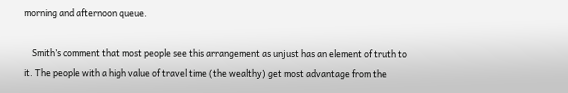morning and afternoon queue.

    Smith’s comment that most people see this arrangement as unjust has an element of truth to it. The people with a high value of travel time (the wealthy) get most advantage from the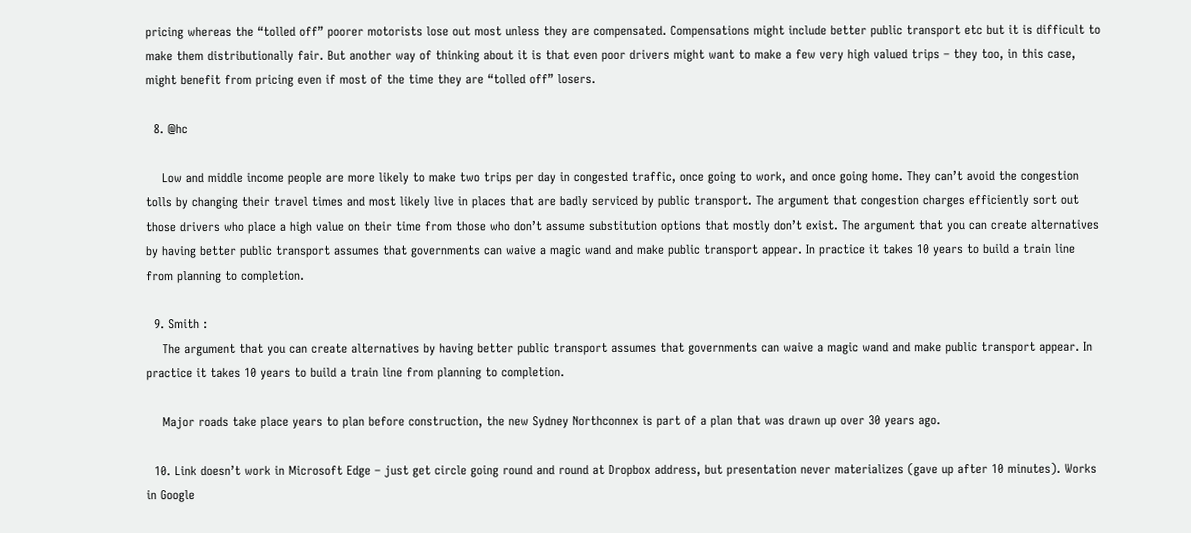pricing whereas the “tolled off” poorer motorists lose out most unless they are compensated. Compensations might include better public transport etc but it is difficult to make them distributionally fair. But another way of thinking about it is that even poor drivers might want to make a few very high valued trips – they too, in this case, might benefit from pricing even if most of the time they are “tolled off” losers.

  8. @hc

    Low and middle income people are more likely to make two trips per day in congested traffic, once going to work, and once going home. They can’t avoid the congestion tolls by changing their travel times and most likely live in places that are badly serviced by public transport. The argument that congestion charges efficiently sort out those drivers who place a high value on their time from those who don’t assume substitution options that mostly don’t exist. The argument that you can create alternatives by having better public transport assumes that governments can waive a magic wand and make public transport appear. In practice it takes 10 years to build a train line from planning to completion.

  9. Smith :
    The argument that you can create alternatives by having better public transport assumes that governments can waive a magic wand and make public transport appear. In practice it takes 10 years to build a train line from planning to completion.

    Major roads take place years to plan before construction, the new Sydney Northconnex is part of a plan that was drawn up over 30 years ago.

  10. Link doesn’t work in Microsoft Edge – just get circle going round and round at Dropbox address, but presentation never materializes (gave up after 10 minutes). Works in Google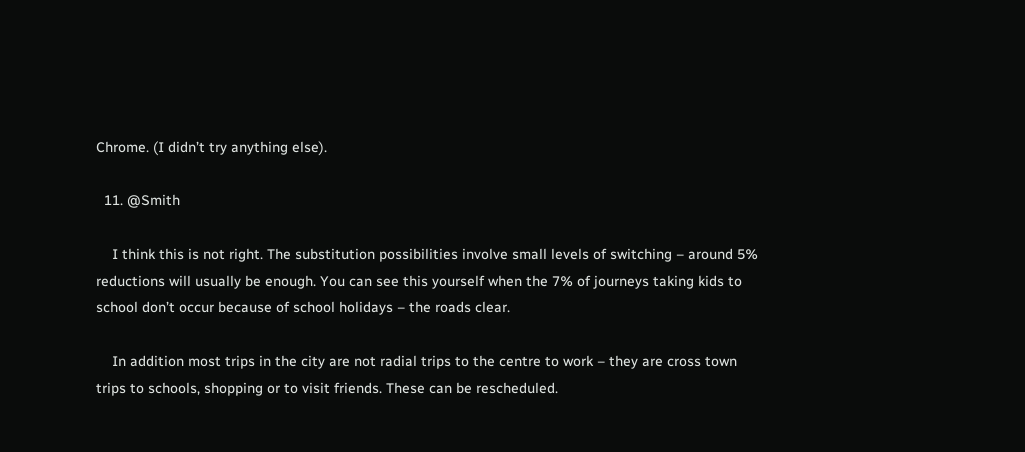Chrome. (I didn’t try anything else).

  11. @Smith

    I think this is not right. The substitution possibilities involve small levels of switching – around 5% reductions will usually be enough. You can see this yourself when the 7% of journeys taking kids to school don’t occur because of school holidays – the roads clear.

    In addition most trips in the city are not radial trips to the centre to work – they are cross town trips to schools, shopping or to visit friends. These can be rescheduled.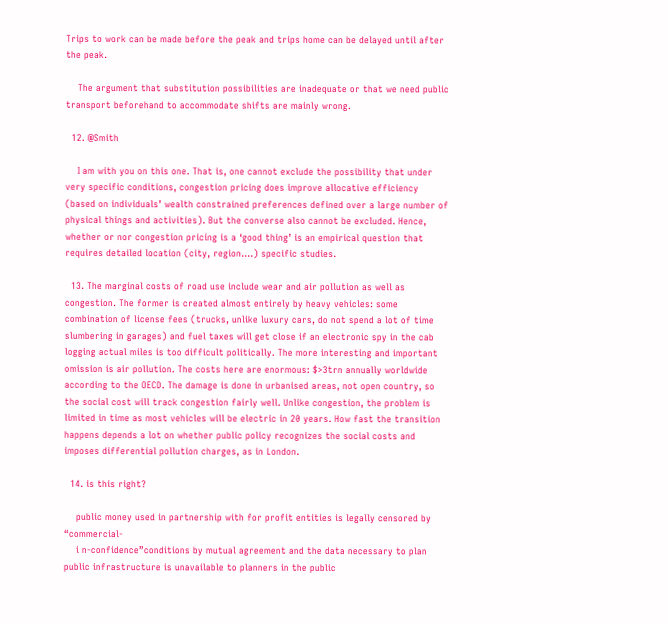Trips to work can be made before the peak and trips home can be delayed until after the peak.

    The argument that substitution possibilities are inadequate or that we need public transport beforehand to accommodate shifts are mainly wrong.

  12. @Smith

    I am with you on this one. That is, one cannot exclude the possibility that under very specific conditions, congestion pricing does improve allocative efficiency (based on individuals’ wealth constrained preferences defined over a large number of physical things and activities). But the converse also cannot be excluded. Hence, whether or nor congestion pricing is a ‘good thing’ is an empirical question that requires detailed location (city, region….) specific studies.

  13. The marginal costs of road use include wear and air pollution as well as congestion. The former is created almost entirely by heavy vehicles: some combination of license fees (trucks, unlike luxury cars, do not spend a lot of time slumbering in garages) and fuel taxes will get close if an electronic spy in the cab logging actual miles is too difficult politically. The more interesting and important omission is air pollution. The costs here are enormous: $>3trn annually worldwide according to the OECD. The damage is done in urbanised areas, not open country, so the social cost will track congestion fairly well. Unlike congestion, the problem is limited in time as most vehicles will be electric in 20 years. How fast the transition happens depends a lot on whether public policy recognizes the social costs and imposes differential pollution charges, as in London.

  14. is this right?

    public money used in partnership with for profit entities is legally censored by “commercial-
    i n-confidence”conditions by mutual agreement and the data necessary to plan public infrastructure is unavailable to planners in the public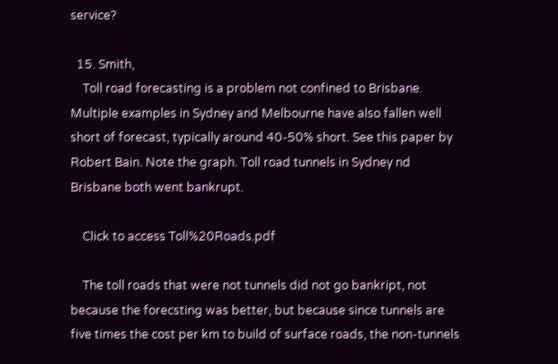service?

  15. Smith,
    Toll road forecasting is a problem not confined to Brisbane. Multiple examples in Sydney and Melbourne have also fallen well short of forecast, typically around 40-50% short. See this paper by Robert Bain. Note the graph. Toll road tunnels in Sydney nd Brisbane both went bankrupt.

    Click to access Toll%20Roads.pdf

    The toll roads that were not tunnels did not go bankript, not because the forecsting was better, but because since tunnels are five times the cost per km to build of surface roads, the non-tunnels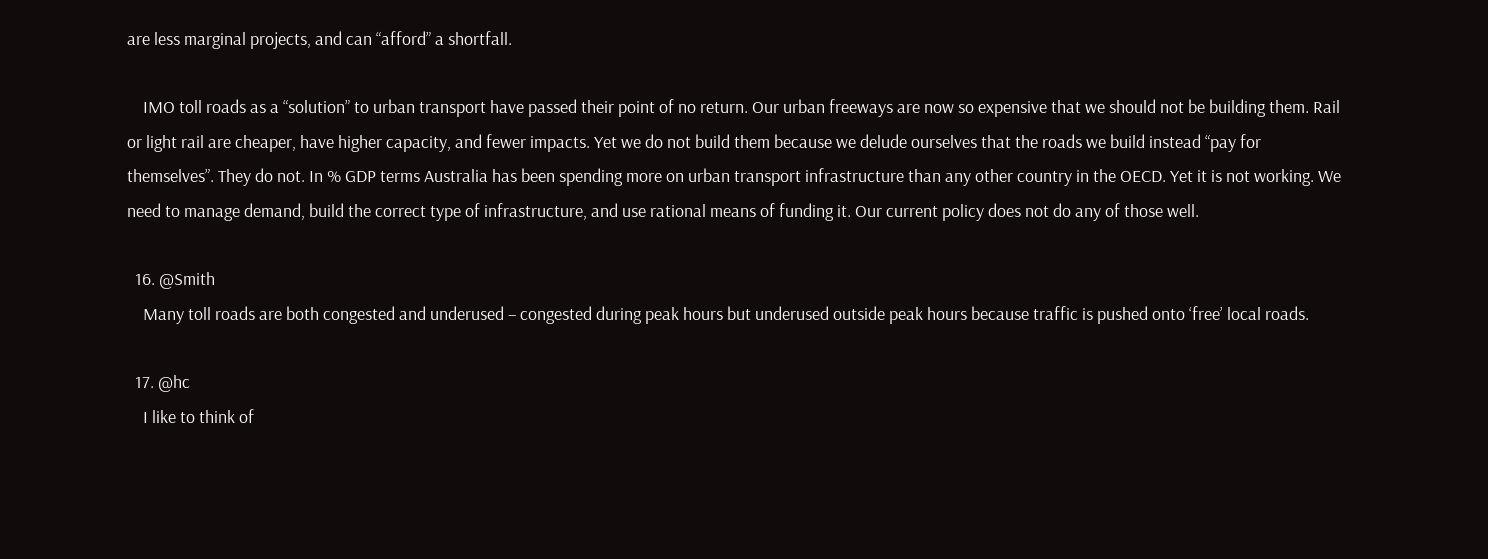are less marginal projects, and can “afford” a shortfall.

    IMO toll roads as a “solution” to urban transport have passed their point of no return. Our urban freeways are now so expensive that we should not be building them. Rail or light rail are cheaper, have higher capacity, and fewer impacts. Yet we do not build them because we delude ourselves that the roads we build instead “pay for themselves”. They do not. In % GDP terms Australia has been spending more on urban transport infrastructure than any other country in the OECD. Yet it is not working. We need to manage demand, build the correct type of infrastructure, and use rational means of funding it. Our current policy does not do any of those well.

  16. @Smith
    Many toll roads are both congested and underused – congested during peak hours but underused outside peak hours because traffic is pushed onto ‘free’ local roads.

  17. @hc
    I like to think of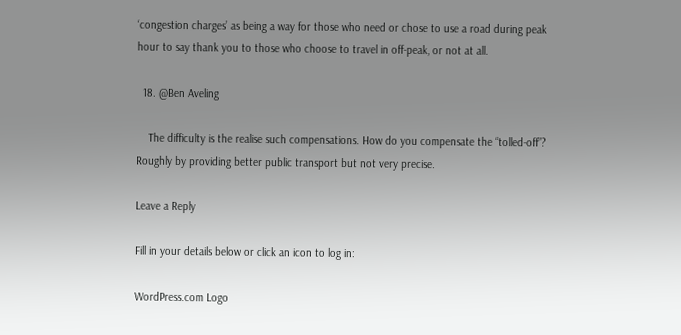‘congestion charges’ as being a way for those who need or chose to use a road during peak hour to say thank you to those who choose to travel in off-peak, or not at all.

  18. @Ben Aveling

    The difficulty is the realise such compensations. How do you compensate the “tolled-off”? Roughly by providing better public transport but not very precise.

Leave a Reply

Fill in your details below or click an icon to log in:

WordPress.com Logo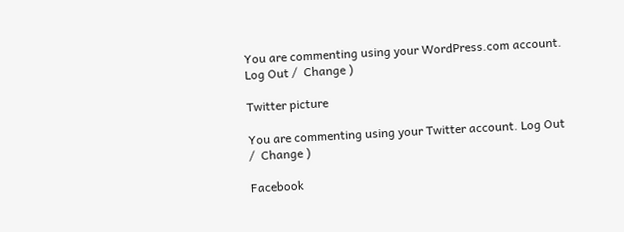You are commenting using your WordPress.com account. Log Out /  Change )

Twitter picture

You are commenting using your Twitter account. Log Out /  Change )

Facebook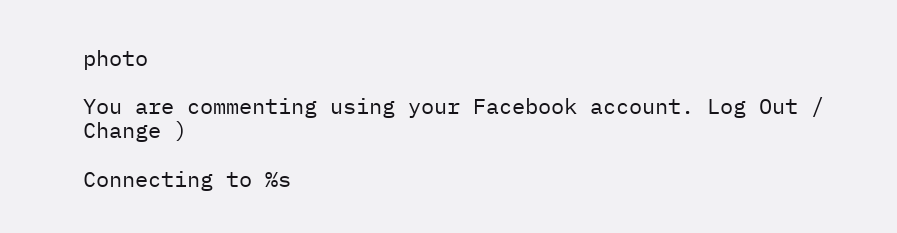photo

You are commenting using your Facebook account. Log Out /  Change )

Connecting to %s